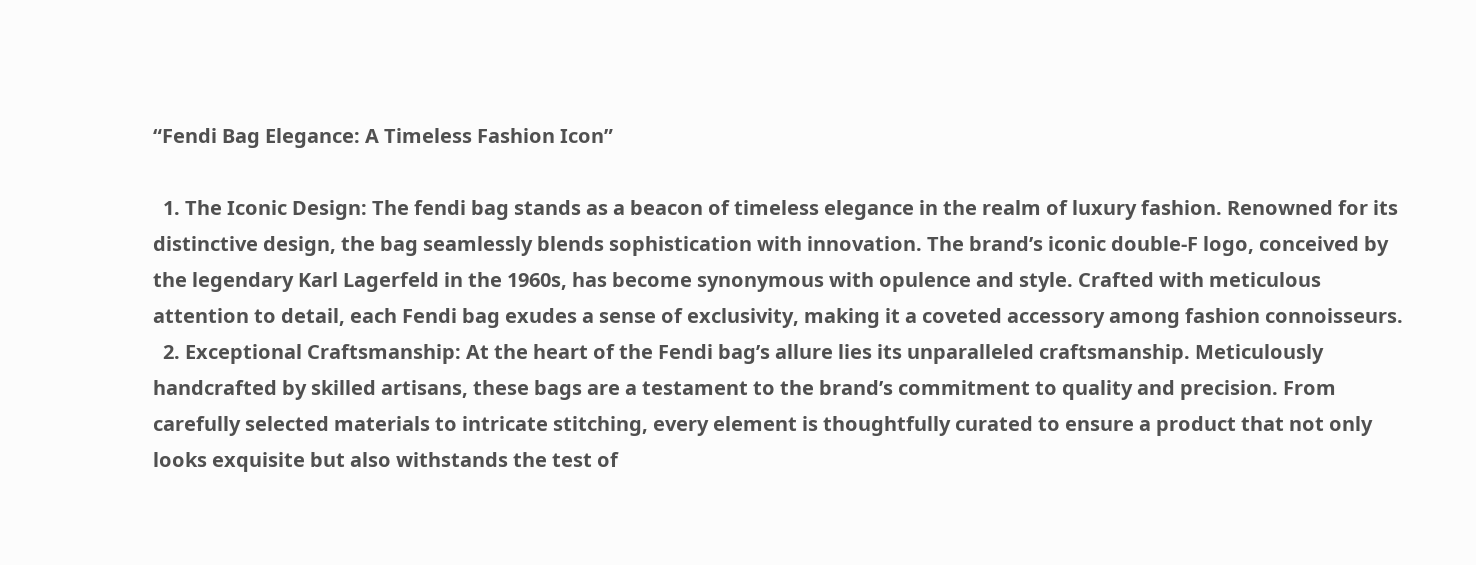“Fendi Bag Elegance: A Timeless Fashion Icon”

  1. The Iconic Design: The fendi bag stands as a beacon of timeless elegance in the realm of luxury fashion. Renowned for its distinctive design, the bag seamlessly blends sophistication with innovation. The brand’s iconic double-F logo, conceived by the legendary Karl Lagerfeld in the 1960s, has become synonymous with opulence and style. Crafted with meticulous attention to detail, each Fendi bag exudes a sense of exclusivity, making it a coveted accessory among fashion connoisseurs.
  2. Exceptional Craftsmanship: At the heart of the Fendi bag’s allure lies its unparalleled craftsmanship. Meticulously handcrafted by skilled artisans, these bags are a testament to the brand’s commitment to quality and precision. From carefully selected materials to intricate stitching, every element is thoughtfully curated to ensure a product that not only looks exquisite but also withstands the test of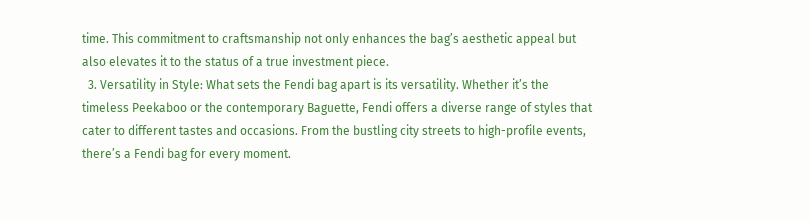time. This commitment to craftsmanship not only enhances the bag’s aesthetic appeal but also elevates it to the status of a true investment piece.
  3. Versatility in Style: What sets the Fendi bag apart is its versatility. Whether it’s the timeless Peekaboo or the contemporary Baguette, Fendi offers a diverse range of styles that cater to different tastes and occasions. From the bustling city streets to high-profile events, there’s a Fendi bag for every moment.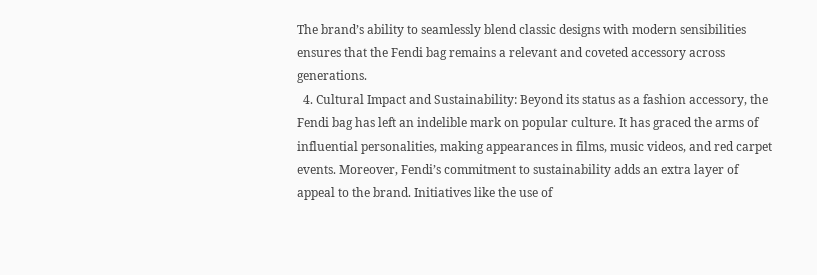The brand’s ability to seamlessly blend classic designs with modern sensibilities ensures that the Fendi bag remains a relevant and coveted accessory across generations.
  4. Cultural Impact and Sustainability: Beyond its status as a fashion accessory, the Fendi bag has left an indelible mark on popular culture. It has graced the arms of influential personalities, making appearances in films, music videos, and red carpet events. Moreover, Fendi’s commitment to sustainability adds an extra layer of appeal to the brand. Initiatives like the use of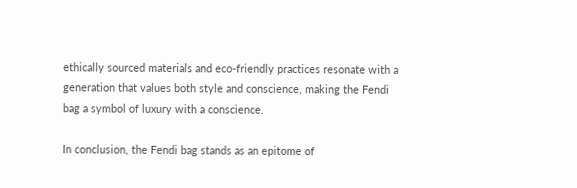ethically sourced materials and eco-friendly practices resonate with a generation that values both style and conscience, making the Fendi bag a symbol of luxury with a conscience.

In conclusion, the Fendi bag stands as an epitome of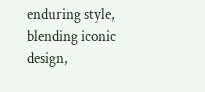enduring style, blending iconic design,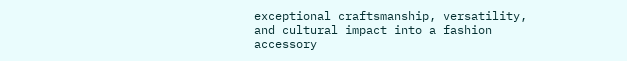exceptional craftsmanship, versatility, and cultural impact into a fashion accessory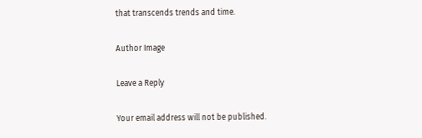that transcends trends and time.

Author Image

Leave a Reply

Your email address will not be published.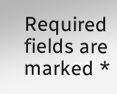Required fields are marked *